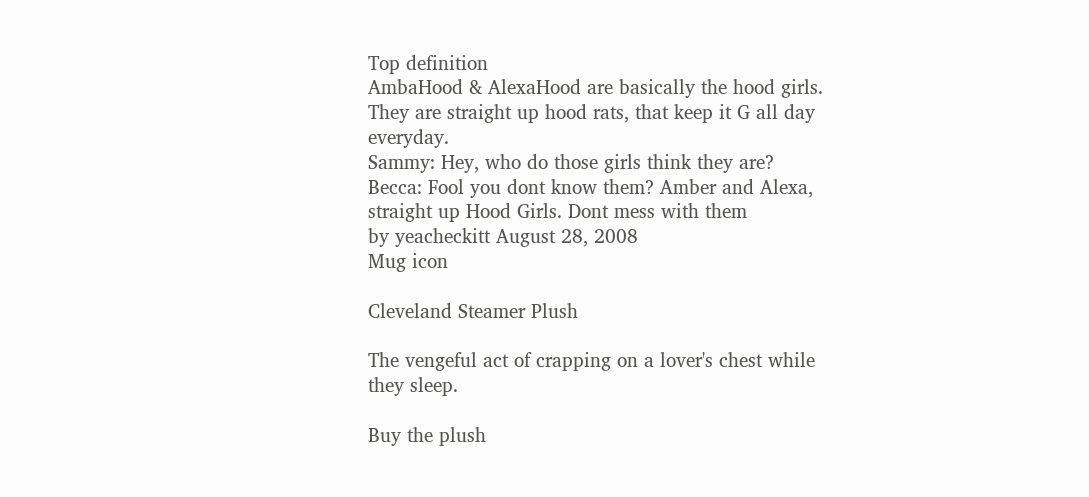Top definition
AmbaHood & AlexaHood are basically the hood girls. They are straight up hood rats, that keep it G all day everyday.
Sammy: Hey, who do those girls think they are?
Becca: Fool you dont know them? Amber and Alexa, straight up Hood Girls. Dont mess with them
by yeacheckitt August 28, 2008
Mug icon

Cleveland Steamer Plush

The vengeful act of crapping on a lover's chest while they sleep.

Buy the plush